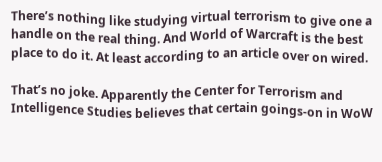There’s nothing like studying virtual terrorism to give one a handle on the real thing. And World of Warcraft is the best place to do it. At least according to an article over on wired.

That’s no joke. Apparently the Center for Terrorism and Intelligence Studies believes that certain goings-on in WoW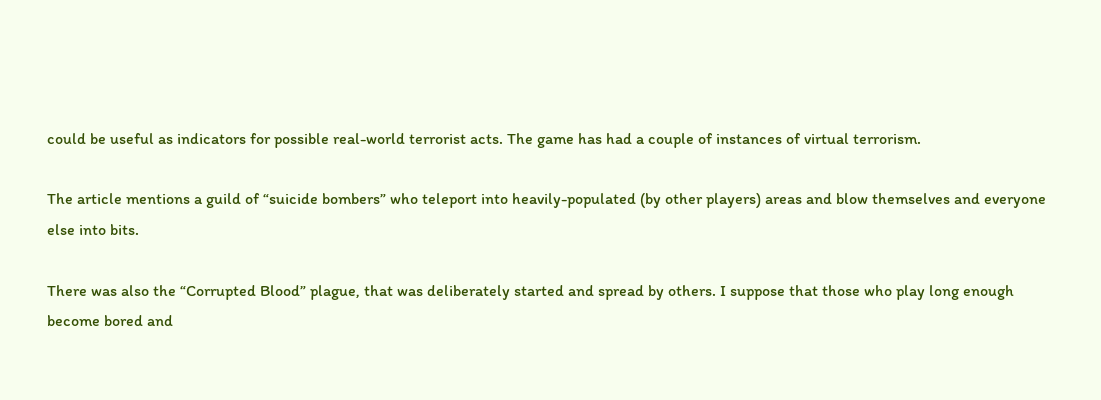could be useful as indicators for possible real-world terrorist acts. The game has had a couple of instances of virtual terrorism.

The article mentions a guild of “suicide bombers” who teleport into heavily-populated (by other players) areas and blow themselves and everyone else into bits.

There was also the “Corrupted Blood” plague, that was deliberately started and spread by others. I suppose that those who play long enough become bored and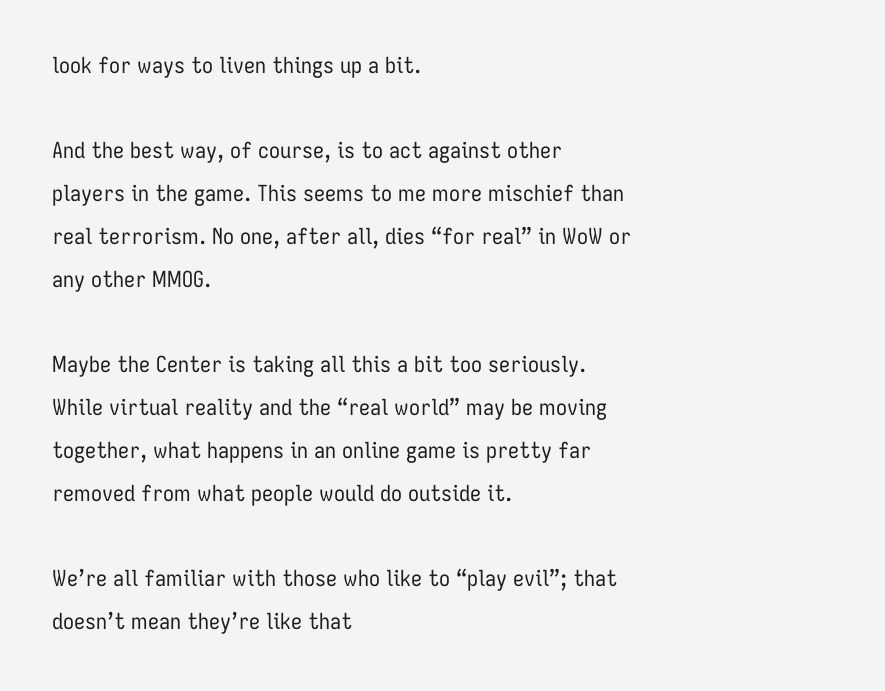look for ways to liven things up a bit.

And the best way, of course, is to act against other players in the game. This seems to me more mischief than real terrorism. No one, after all, dies “for real” in WoW or any other MMOG.

Maybe the Center is taking all this a bit too seriously. While virtual reality and the “real world” may be moving together, what happens in an online game is pretty far removed from what people would do outside it.

We’re all familiar with those who like to “play evil”; that doesn’t mean they’re like that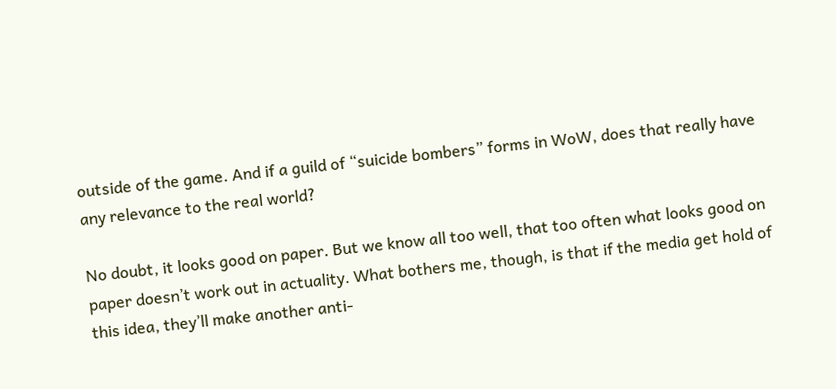outside of the game. And if a guild of “suicide bombers” forms in WoW, does that really have any relevance to the real world?

No doubt, it looks good on paper. But we know all too well, that too often what looks good on paper doesn’t work out in actuality. What bothers me, though, is that if the media get hold of this idea, they’ll make another anti-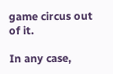game circus out of it.

In any case,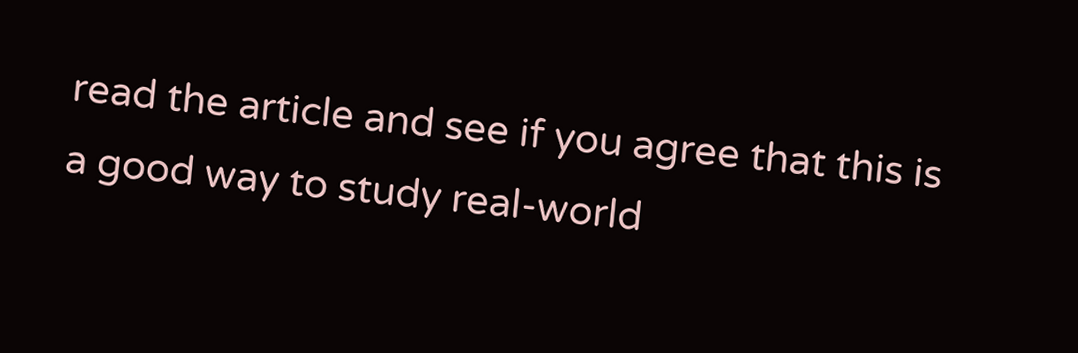read the article and see if you agree that this is a good way to study real-world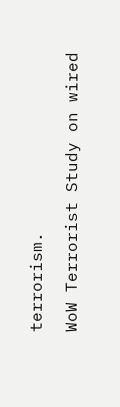terrorism.

WoW Terrorist Study on wired